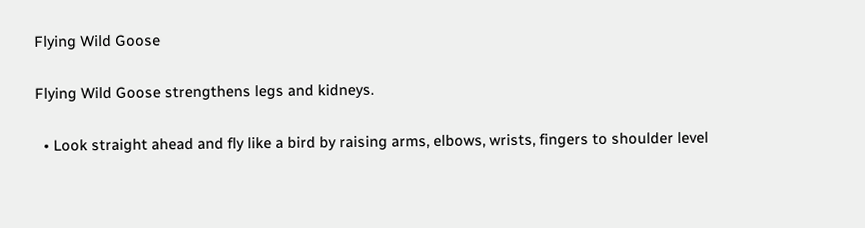Flying Wild Goose

Flying Wild Goose strengthens legs and kidneys.

  • Look straight ahead and fly like a bird by raising arms, elbows, wrists, fingers to shoulder level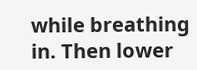while breathing in. Then lower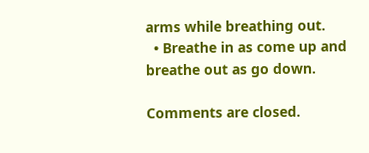arms while breathing out.
  • Breathe in as come up and breathe out as go down.

Comments are closed.